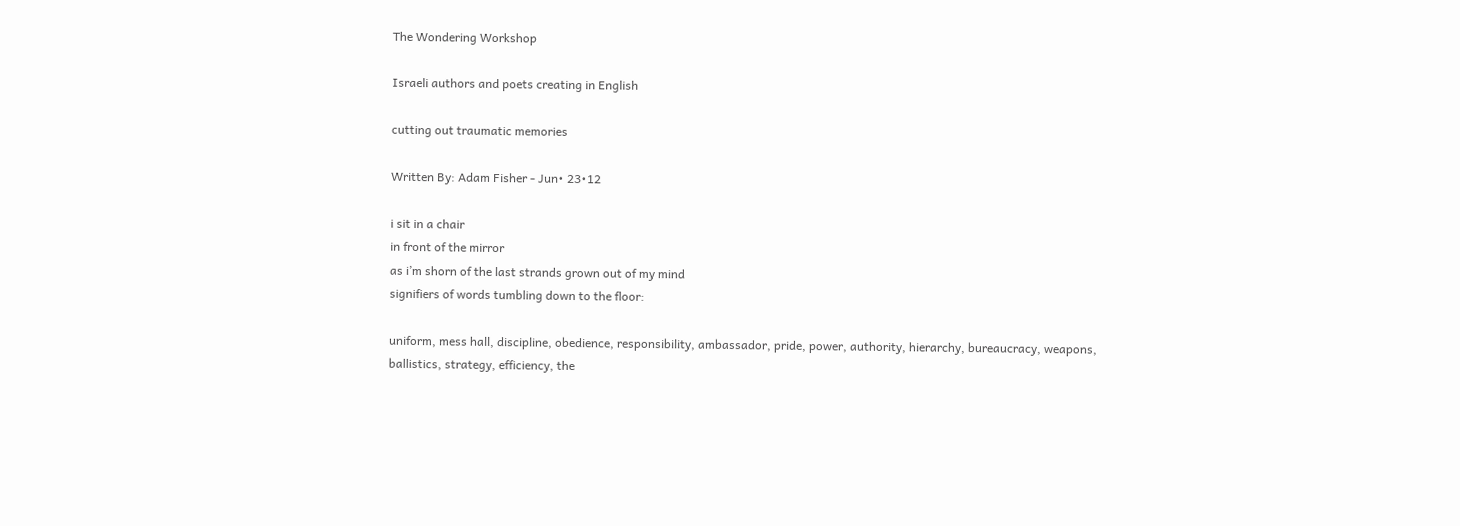The Wondering Workshop

Israeli authors and poets creating in English

cutting out traumatic memories

Written By: Adam Fisher - Jun• 23•12

i sit in a chair
in front of the mirror
as i’m shorn of the last strands grown out of my mind
signifiers of words tumbling down to the floor:

uniform, mess hall, discipline, obedience, responsibility, ambassador, pride, power, authority, hierarchy, bureaucracy, weapons, ballistics, strategy, efficiency, the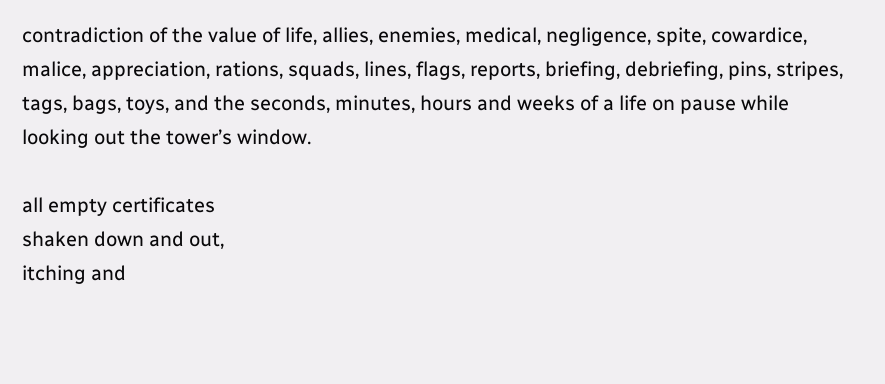contradiction of the value of life, allies, enemies, medical, negligence, spite, cowardice, malice, appreciation, rations, squads, lines, flags, reports, briefing, debriefing, pins, stripes, tags, bags, toys, and the seconds, minutes, hours and weeks of a life on pause while looking out the tower’s window.

all empty certificates
shaken down and out,
itching and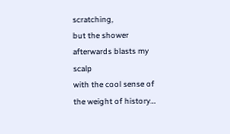scratching,
but the shower afterwards blasts my scalp
with the cool sense of the weight of history…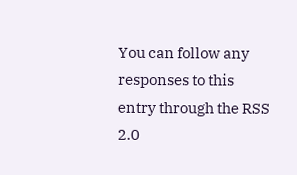You can follow any responses to this entry through the RSS 2.0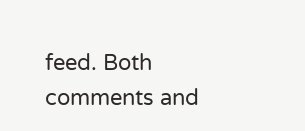feed. Both comments and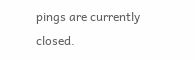pings are currently closed.